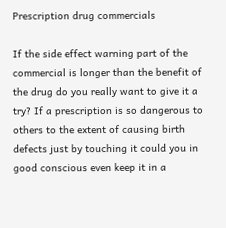Prescription drug commercials

If the side effect warning part of the commercial is longer than the benefit of the drug do you really want to give it a try? If a prescription is so dangerous to others to the extent of causing birth defects just by touching it could you in good conscious even keep it in a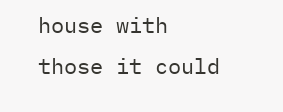house with those it could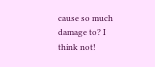cause so much damage to? I think not!